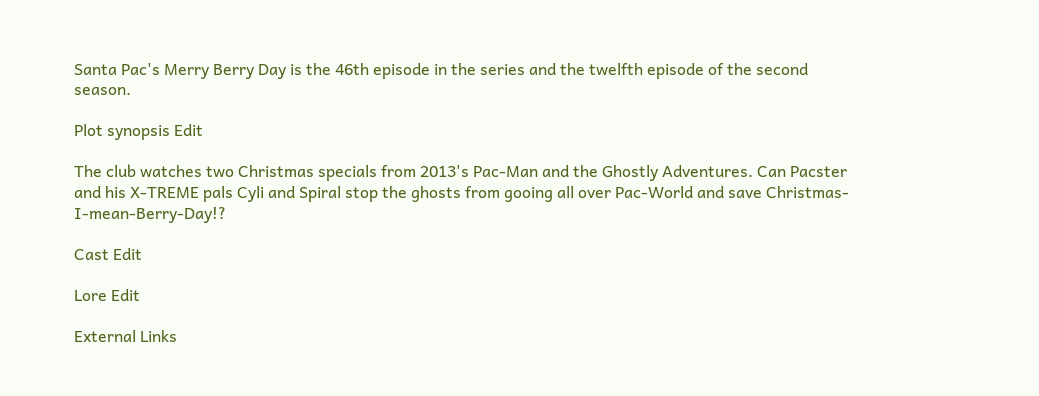Santa Pac's Merry Berry Day is the 46th episode in the series and the twelfth episode of the second season.

Plot synopsis Edit

The club watches two Christmas specials from 2013's Pac-Man and the Ghostly Adventures. Can Pacster and his X-TREME pals Cyli and Spiral stop the ghosts from gooing all over Pac-World and save Christmas-I-mean-Berry-Day!?

Cast Edit

Lore Edit

External Links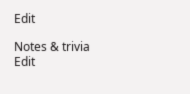Edit

Notes & trivia Edit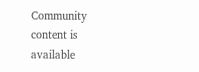Community content is available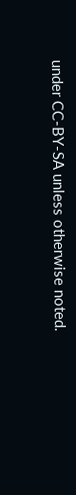under CC-BY-SA unless otherwise noted.